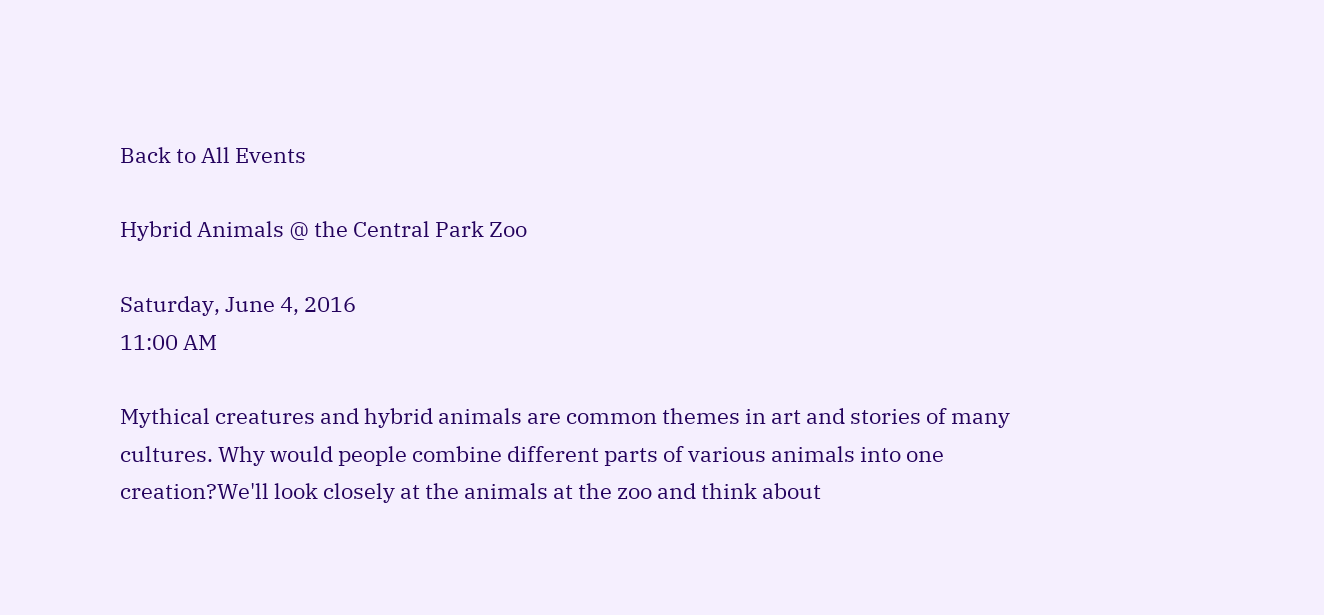Back to All Events

Hybrid Animals @ the Central Park Zoo

Saturday, June 4, 2016
11:00 AM

Mythical creatures and hybrid animals are common themes in art and stories of many cultures. Why would people combine different parts of various animals into one creation?We'll look closely at the animals at the zoo and think about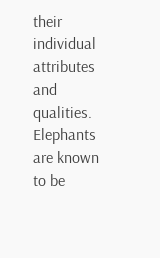their individual attributes and qualities. Elephants are known to be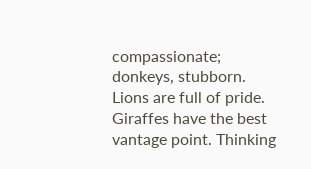compassionate; donkeys, stubborn. Lions are full of pride.  Giraffes have the best vantage point. Thinking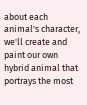about each animal's character, we'll create and paint our own hybrid animal that portrays the most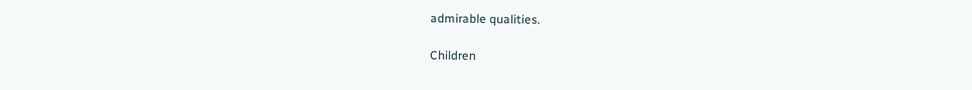admirable qualities.

Children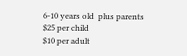6-10 years old  plus parents
$25 per child
$10 per adult